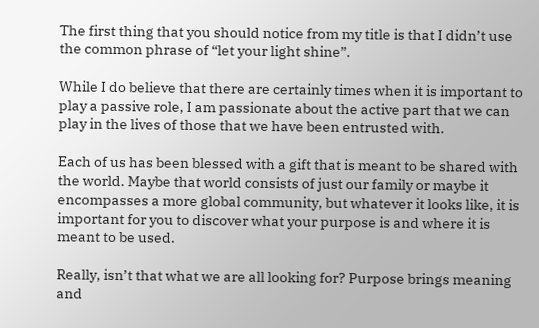The first thing that you should notice from my title is that I didn’t use the common phrase of “let your light shine”.

While I do believe that there are certainly times when it is important to play a passive role, I am passionate about the active part that we can play in the lives of those that we have been entrusted with.

Each of us has been blessed with a gift that is meant to be shared with the world. Maybe that world consists of just our family or maybe it encompasses a more global community, but whatever it looks like, it is important for you to discover what your purpose is and where it is meant to be used.

Really, isn’t that what we are all looking for? Purpose brings meaning and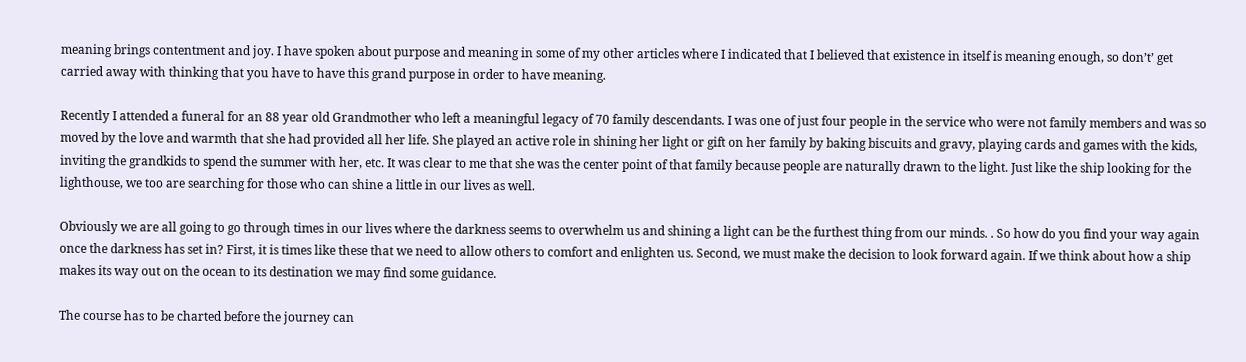meaning brings contentment and joy. I have spoken about purpose and meaning in some of my other articles where I indicated that I believed that existence in itself is meaning enough, so don’t’ get carried away with thinking that you have to have this grand purpose in order to have meaning.

Recently I attended a funeral for an 88 year old Grandmother who left a meaningful legacy of 70 family descendants. I was one of just four people in the service who were not family members and was so moved by the love and warmth that she had provided all her life. She played an active role in shining her light or gift on her family by baking biscuits and gravy, playing cards and games with the kids, inviting the grandkids to spend the summer with her, etc. It was clear to me that she was the center point of that family because people are naturally drawn to the light. Just like the ship looking for the lighthouse, we too are searching for those who can shine a little in our lives as well.

Obviously we are all going to go through times in our lives where the darkness seems to overwhelm us and shining a light can be the furthest thing from our minds. . So how do you find your way again once the darkness has set in? First, it is times like these that we need to allow others to comfort and enlighten us. Second, we must make the decision to look forward again. If we think about how a ship makes its way out on the ocean to its destination we may find some guidance.

The course has to be charted before the journey can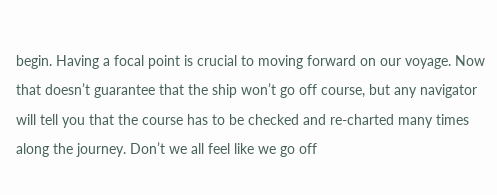begin. Having a focal point is crucial to moving forward on our voyage. Now that doesn’t guarantee that the ship won’t go off course, but any navigator will tell you that the course has to be checked and re-charted many times along the journey. Don’t we all feel like we go off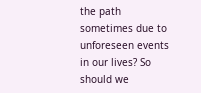the path sometimes due to unforeseen events in our lives? So should we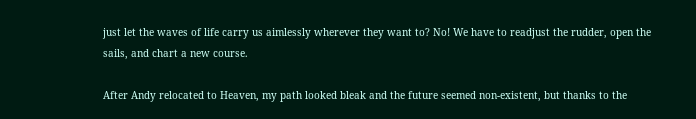just let the waves of life carry us aimlessly wherever they want to? No! We have to readjust the rudder, open the sails, and chart a new course.

After Andy relocated to Heaven, my path looked bleak and the future seemed non-existent, but thanks to the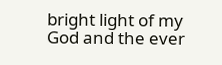bright light of my God and the ever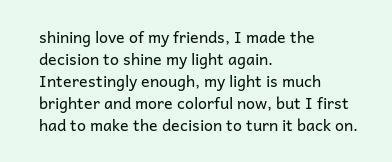shining love of my friends, I made the decision to shine my light again. Interestingly enough, my light is much brighter and more colorful now, but I first had to make the decision to turn it back on.